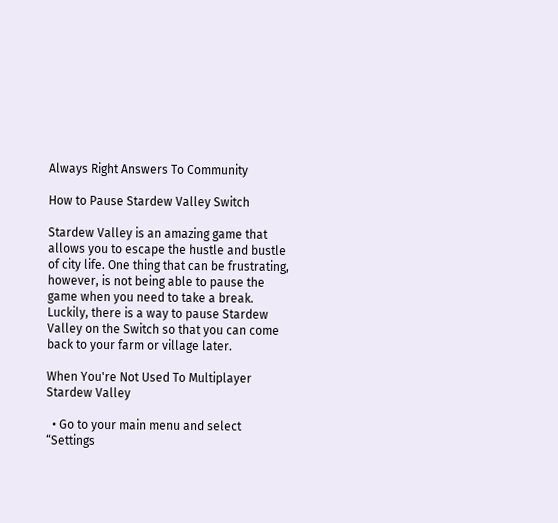Always Right Answers To Community

How to Pause Stardew Valley Switch

Stardew Valley is an amazing game that allows you to escape the hustle and bustle of city life. One thing that can be frustrating, however, is not being able to pause the game when you need to take a break. Luckily, there is a way to pause Stardew Valley on the Switch so that you can come back to your farm or village later.

When You're Not Used To Multiplayer Stardew Valley

  • Go to your main menu and select “Settings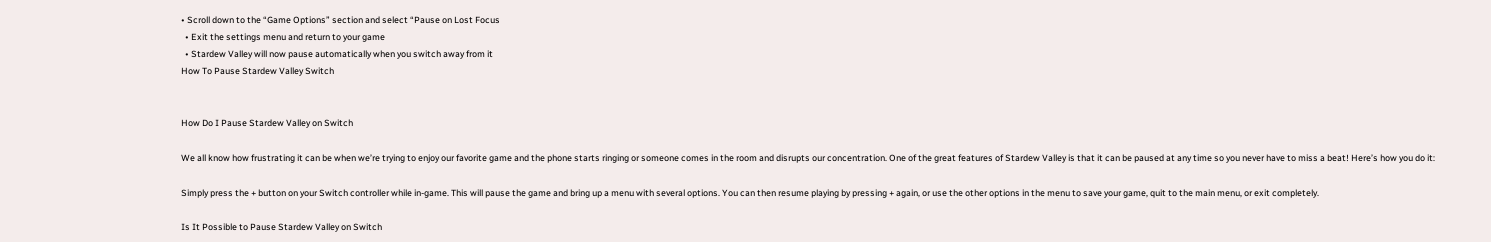• Scroll down to the “Game Options” section and select “Pause on Lost Focus
  • Exit the settings menu and return to your game
  • Stardew Valley will now pause automatically when you switch away from it
How To Pause Stardew Valley Switch


How Do I Pause Stardew Valley on Switch

We all know how frustrating it can be when we’re trying to enjoy our favorite game and the phone starts ringing or someone comes in the room and disrupts our concentration. One of the great features of Stardew Valley is that it can be paused at any time so you never have to miss a beat! Here’s how you do it:

Simply press the + button on your Switch controller while in-game. This will pause the game and bring up a menu with several options. You can then resume playing by pressing + again, or use the other options in the menu to save your game, quit to the main menu, or exit completely.

Is It Possible to Pause Stardew Valley on Switch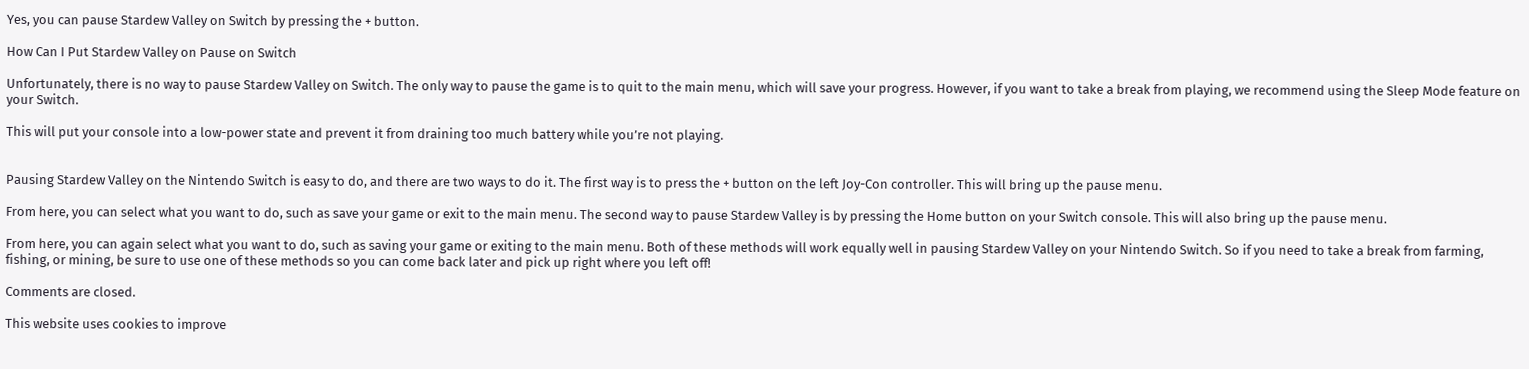Yes, you can pause Stardew Valley on Switch by pressing the + button.

How Can I Put Stardew Valley on Pause on Switch

Unfortunately, there is no way to pause Stardew Valley on Switch. The only way to pause the game is to quit to the main menu, which will save your progress. However, if you want to take a break from playing, we recommend using the Sleep Mode feature on your Switch.

This will put your console into a low-power state and prevent it from draining too much battery while you’re not playing.


Pausing Stardew Valley on the Nintendo Switch is easy to do, and there are two ways to do it. The first way is to press the + button on the left Joy-Con controller. This will bring up the pause menu.

From here, you can select what you want to do, such as save your game or exit to the main menu. The second way to pause Stardew Valley is by pressing the Home button on your Switch console. This will also bring up the pause menu.

From here, you can again select what you want to do, such as saving your game or exiting to the main menu. Both of these methods will work equally well in pausing Stardew Valley on your Nintendo Switch. So if you need to take a break from farming, fishing, or mining, be sure to use one of these methods so you can come back later and pick up right where you left off!

Comments are closed.

This website uses cookies to improve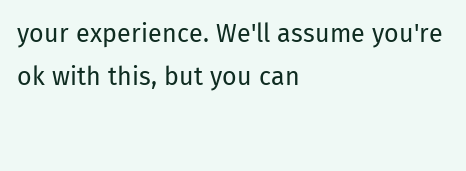your experience. We'll assume you're ok with this, but you can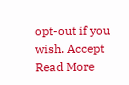opt-out if you wish. Accept Read More